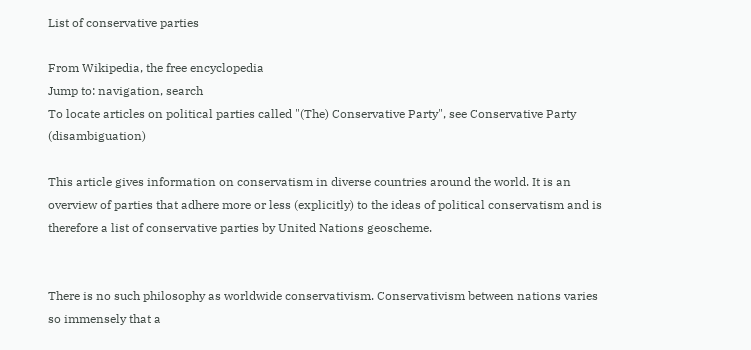List of conservative parties

From Wikipedia, the free encyclopedia
Jump to: navigation, search
To locate articles on political parties called "(The) Conservative Party", see Conservative Party (disambiguation)

This article gives information on conservatism in diverse countries around the world. It is an overview of parties that adhere more or less (explicitly) to the ideas of political conservatism and is therefore a list of conservative parties by United Nations geoscheme.


There is no such philosophy as worldwide conservativism. Conservativism between nations varies so immensely that a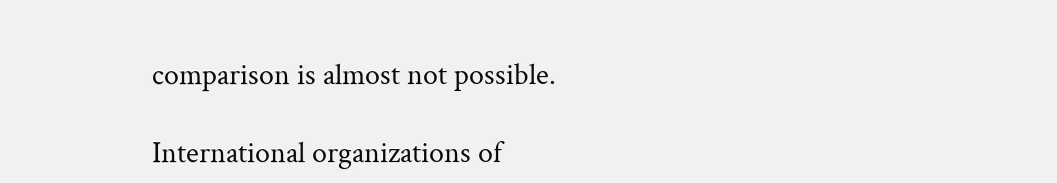comparison is almost not possible.

International organizations of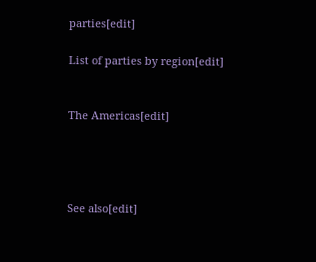parties[edit]

List of parties by region[edit]


The Americas[edit]




See also[edit]